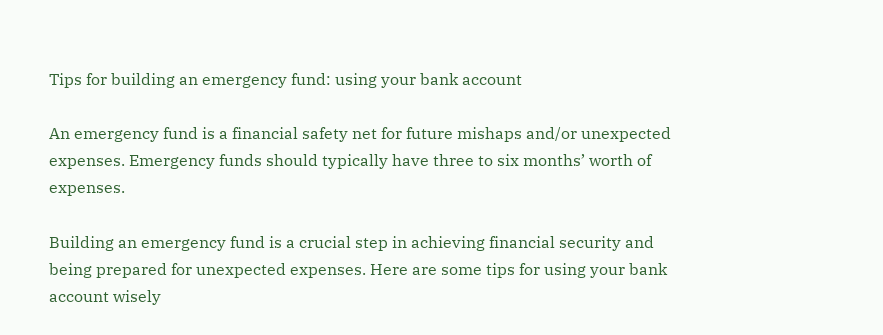Tips for building an emergency fund: using your bank account

An emergency fund is a financial safety net for future mishaps and/or unexpected expenses. Emergency funds should typically have three to six months’ worth of expenses.

Building an emergency fund is a crucial step in achieving financial security and being prepared for unexpected expenses. Here are some tips for using your bank account wisely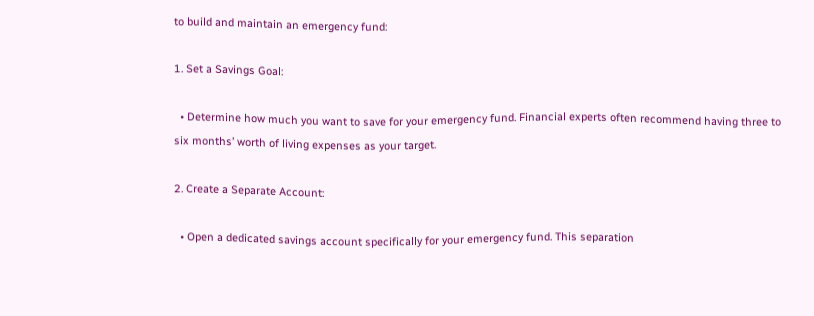to build and maintain an emergency fund:

1. Set a Savings Goal:

  • Determine how much you want to save for your emergency fund. Financial experts often recommend having three to six months’ worth of living expenses as your target.

2. Create a Separate Account:

  • Open a dedicated savings account specifically for your emergency fund. This separation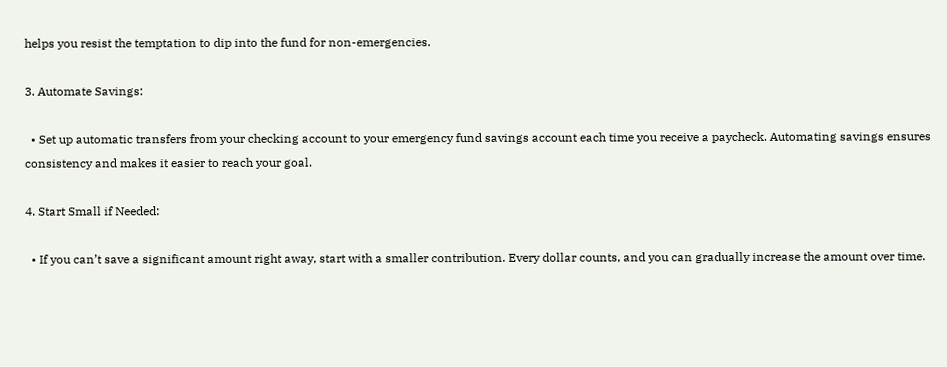helps you resist the temptation to dip into the fund for non-emergencies.

3. Automate Savings:

  • Set up automatic transfers from your checking account to your emergency fund savings account each time you receive a paycheck. Automating savings ensures consistency and makes it easier to reach your goal.

4. Start Small if Needed:

  • If you can’t save a significant amount right away, start with a smaller contribution. Every dollar counts, and you can gradually increase the amount over time.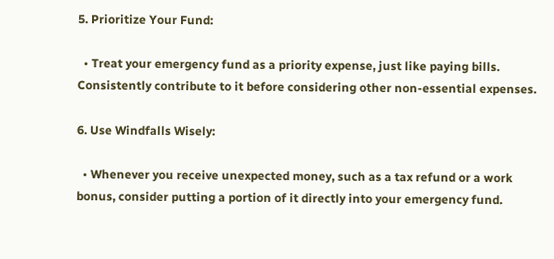5. Prioritize Your Fund:

  • Treat your emergency fund as a priority expense, just like paying bills. Consistently contribute to it before considering other non-essential expenses.

6. Use Windfalls Wisely:

  • Whenever you receive unexpected money, such as a tax refund or a work bonus, consider putting a portion of it directly into your emergency fund.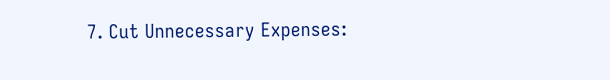7. Cut Unnecessary Expenses: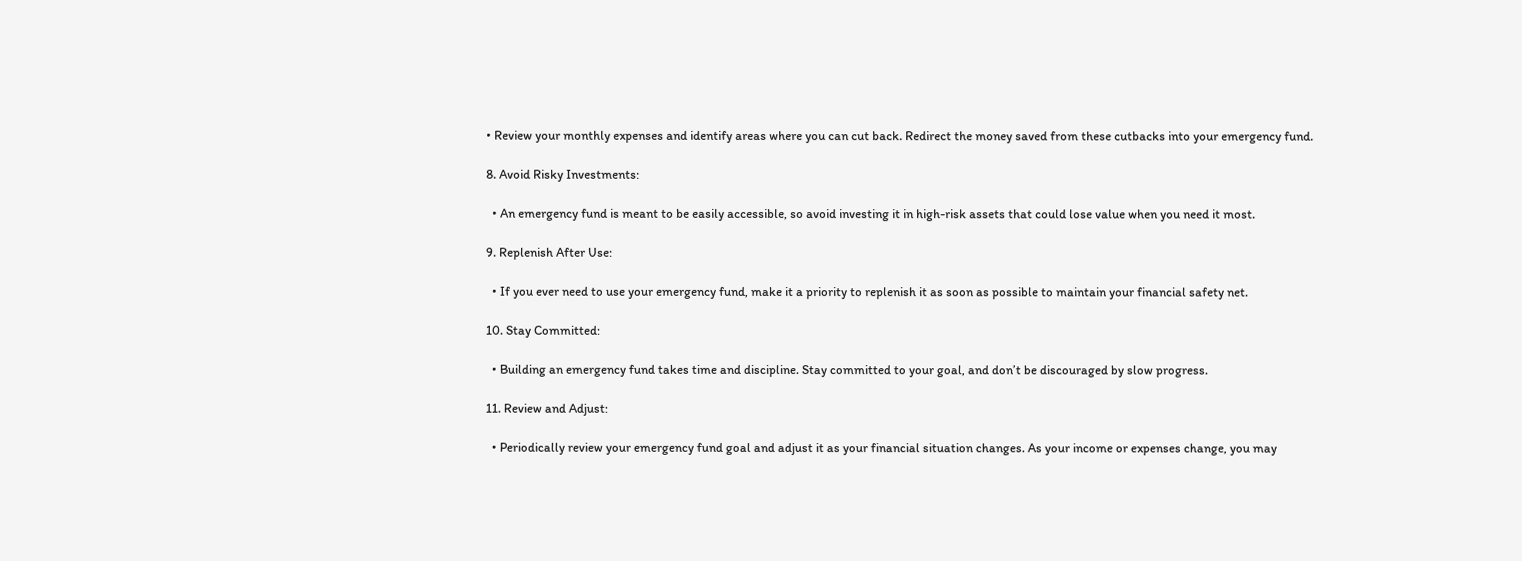• Review your monthly expenses and identify areas where you can cut back. Redirect the money saved from these cutbacks into your emergency fund.

8. Avoid Risky Investments:

  • An emergency fund is meant to be easily accessible, so avoid investing it in high-risk assets that could lose value when you need it most.

9. Replenish After Use:

  • If you ever need to use your emergency fund, make it a priority to replenish it as soon as possible to maintain your financial safety net.

10. Stay Committed:

  • Building an emergency fund takes time and discipline. Stay committed to your goal, and don’t be discouraged by slow progress.

11. Review and Adjust:

  • Periodically review your emergency fund goal and adjust it as your financial situation changes. As your income or expenses change, you may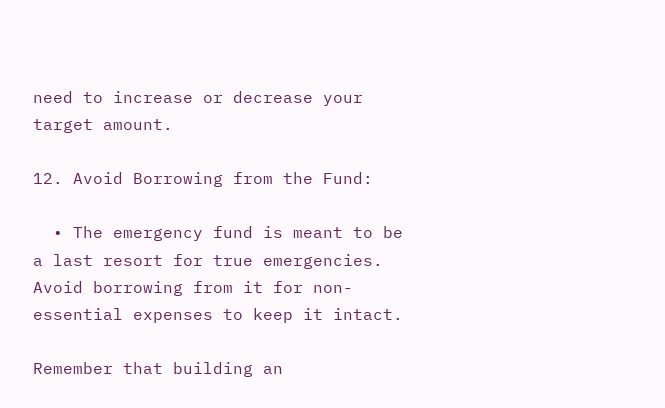need to increase or decrease your target amount.

12. Avoid Borrowing from the Fund:

  • The emergency fund is meant to be a last resort for true emergencies. Avoid borrowing from it for non-essential expenses to keep it intact.

Remember that building an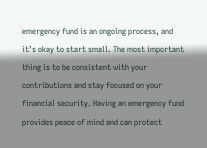emergency fund is an ongoing process, and it’s okay to start small. The most important thing is to be consistent with your contributions and stay focused on your financial security. Having an emergency fund provides peace of mind and can protect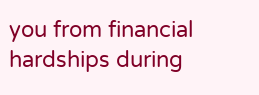you from financial hardships during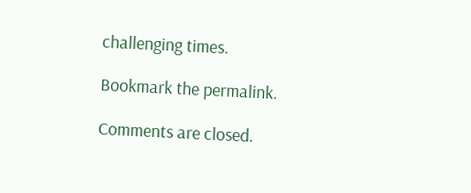challenging times.

Bookmark the permalink.

Comments are closed.